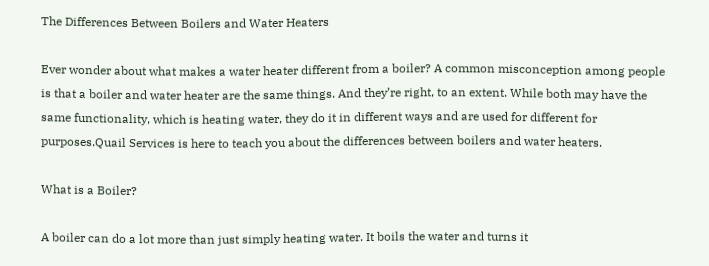The Differences Between Boilers and Water Heaters

Ever wonder about what makes a water heater different from a boiler? A common misconception among people is that a boiler and water heater are the same things. And they’re right, to an extent. While both may have the same functionality, which is heating water, they do it in different ways and are used for different for purposes.Quail Services is here to teach you about the differences between boilers and water heaters.

What is a Boiler?

A boiler can do a lot more than just simply heating water. It boils the water and turns it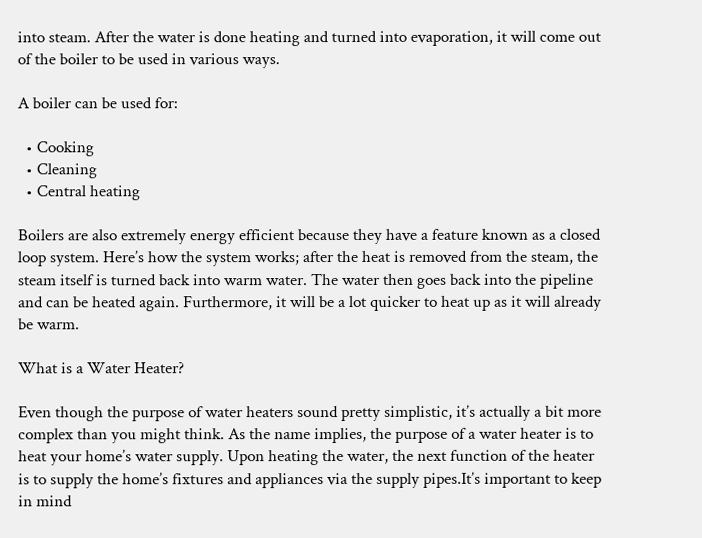into steam. After the water is done heating and turned into evaporation, it will come out of the boiler to be used in various ways.

A boiler can be used for:

  • Cooking
  • Cleaning
  • Central heating

Boilers are also extremely energy efficient because they have a feature known as a closed loop system. Here’s how the system works; after the heat is removed from the steam, the steam itself is turned back into warm water. The water then goes back into the pipeline and can be heated again. Furthermore, it will be a lot quicker to heat up as it will already be warm.

What is a Water Heater?

Even though the purpose of water heaters sound pretty simplistic, it’s actually a bit more complex than you might think. As the name implies, the purpose of a water heater is to heat your home’s water supply. Upon heating the water, the next function of the heater is to supply the home’s fixtures and appliances via the supply pipes.It’s important to keep in mind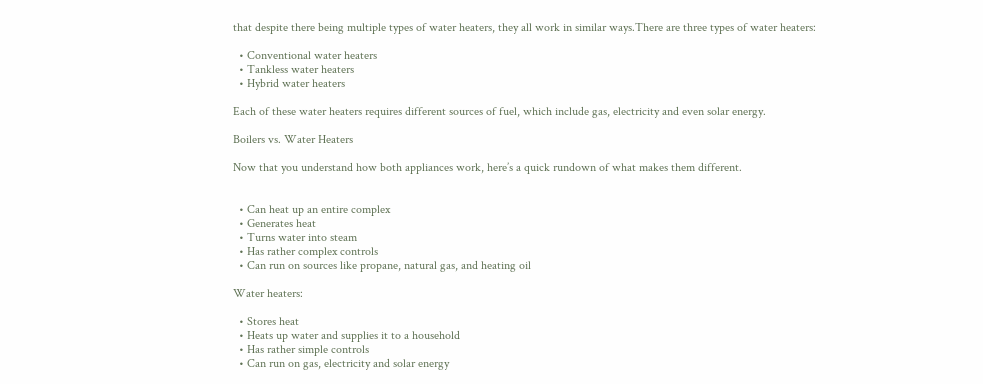that despite there being multiple types of water heaters, they all work in similar ways.There are three types of water heaters:

  • Conventional water heaters
  • Tankless water heaters
  • Hybrid water heaters

Each of these water heaters requires different sources of fuel, which include gas, electricity and even solar energy.

Boilers vs. Water Heaters

Now that you understand how both appliances work, here’s a quick rundown of what makes them different.


  • Can heat up an entire complex
  • Generates heat
  • Turns water into steam
  • Has rather complex controls
  • Can run on sources like propane, natural gas, and heating oil

Water heaters:

  • Stores heat
  • Heats up water and supplies it to a household
  • Has rather simple controls
  • Can run on gas, electricity and solar energy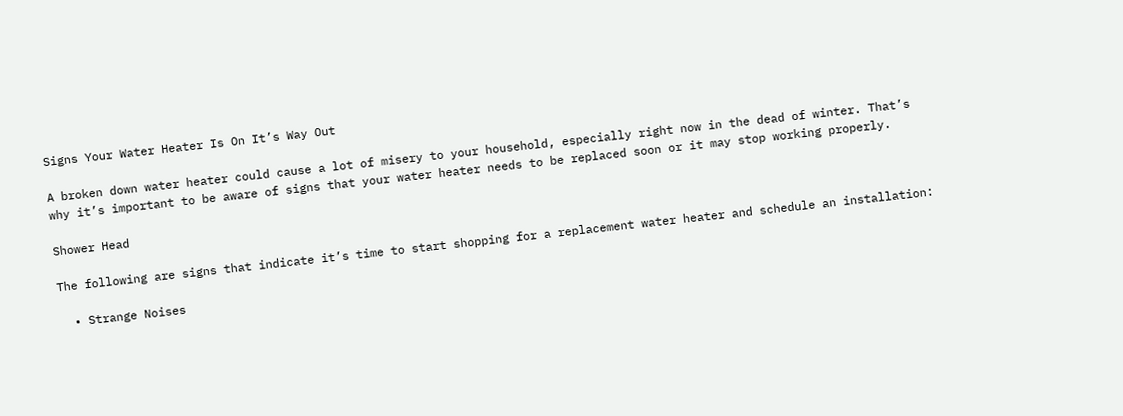Signs Your Water Heater Is On It’s Way Out

A broken down water heater could cause a lot of misery to your household, especially right now in the dead of winter. That’s why it’s important to be aware of signs that your water heater needs to be replaced soon or it may stop working properly.

Shower Head

The following are signs that indicate it’s time to start shopping for a replacement water heater and schedule an installation:

  • Strange Noises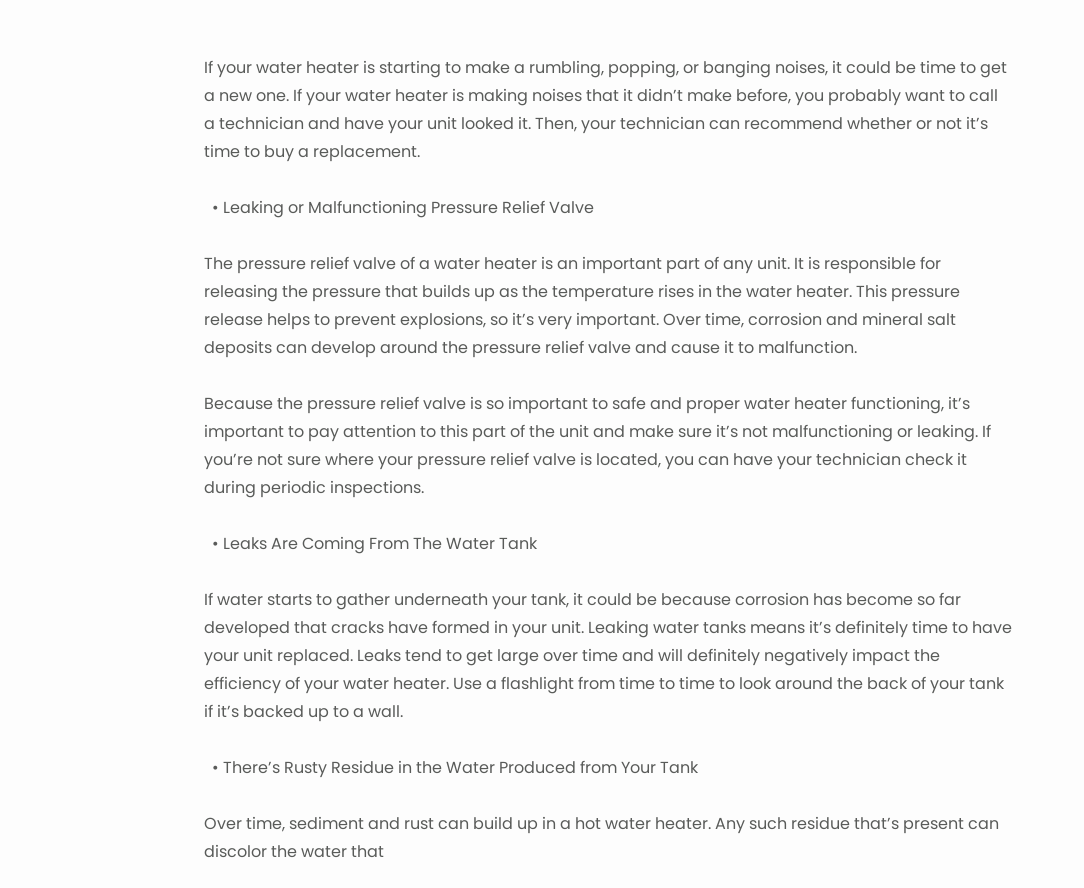If your water heater is starting to make a rumbling, popping, or banging noises, it could be time to get a new one. If your water heater is making noises that it didn’t make before, you probably want to call a technician and have your unit looked it. Then, your technician can recommend whether or not it’s time to buy a replacement.

  • Leaking or Malfunctioning Pressure Relief Valve

The pressure relief valve of a water heater is an important part of any unit. It is responsible for releasing the pressure that builds up as the temperature rises in the water heater. This pressure release helps to prevent explosions, so it’s very important. Over time, corrosion and mineral salt deposits can develop around the pressure relief valve and cause it to malfunction.

Because the pressure relief valve is so important to safe and proper water heater functioning, it’s important to pay attention to this part of the unit and make sure it’s not malfunctioning or leaking. If you’re not sure where your pressure relief valve is located, you can have your technician check it during periodic inspections.

  • Leaks Are Coming From The Water Tank

If water starts to gather underneath your tank, it could be because corrosion has become so far developed that cracks have formed in your unit. Leaking water tanks means it’s definitely time to have your unit replaced. Leaks tend to get large over time and will definitely negatively impact the efficiency of your water heater. Use a flashlight from time to time to look around the back of your tank if it’s backed up to a wall.

  • There’s Rusty Residue in the Water Produced from Your Tank

Over time, sediment and rust can build up in a hot water heater. Any such residue that’s present can discolor the water that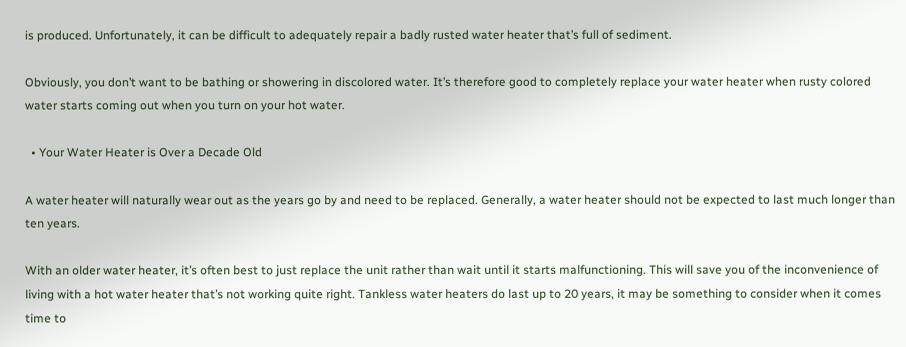is produced. Unfortunately, it can be difficult to adequately repair a badly rusted water heater that’s full of sediment.

Obviously, you don’t want to be bathing or showering in discolored water. It’s therefore good to completely replace your water heater when rusty colored water starts coming out when you turn on your hot water.

  • Your Water Heater is Over a Decade Old

A water heater will naturally wear out as the years go by and need to be replaced. Generally, a water heater should not be expected to last much longer than ten years.

With an older water heater, it’s often best to just replace the unit rather than wait until it starts malfunctioning. This will save you of the inconvenience of living with a hot water heater that’s not working quite right. Tankless water heaters do last up to 20 years, it may be something to consider when it comes time to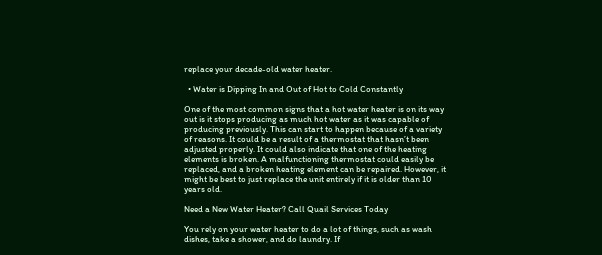replace your decade-old water heater.

  • Water is Dipping In and Out of Hot to Cold Constantly

One of the most common signs that a hot water heater is on its way out is it stops producing as much hot water as it was capable of producing previously. This can start to happen because of a variety of reasons. It could be a result of a thermostat that hasn’t been adjusted properly. It could also indicate that one of the heating elements is broken. A malfunctioning thermostat could easily be replaced, and a broken heating element can be repaired. However, it might be best to just replace the unit entirely if it is older than 10 years old.

Need a New Water Heater? Call Quail Services Today

You rely on your water heater to do a lot of things, such as wash dishes, take a shower, and do laundry. If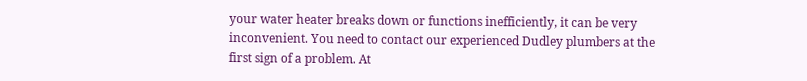your water heater breaks down or functions inefficiently, it can be very inconvenient. You need to contact our experienced Dudley plumbers at the first sign of a problem. At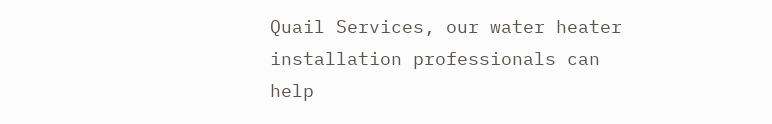Quail Services, our water heater installation professionals can help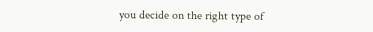you decide on the right type of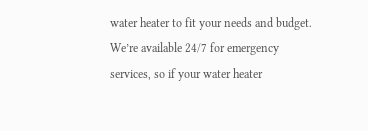water heater to fit your needs and budget. We’re available 24/7 for emergency services, so if your water heater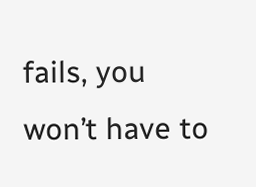fails, you won’t have to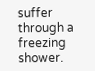suffer through a freezing shower.